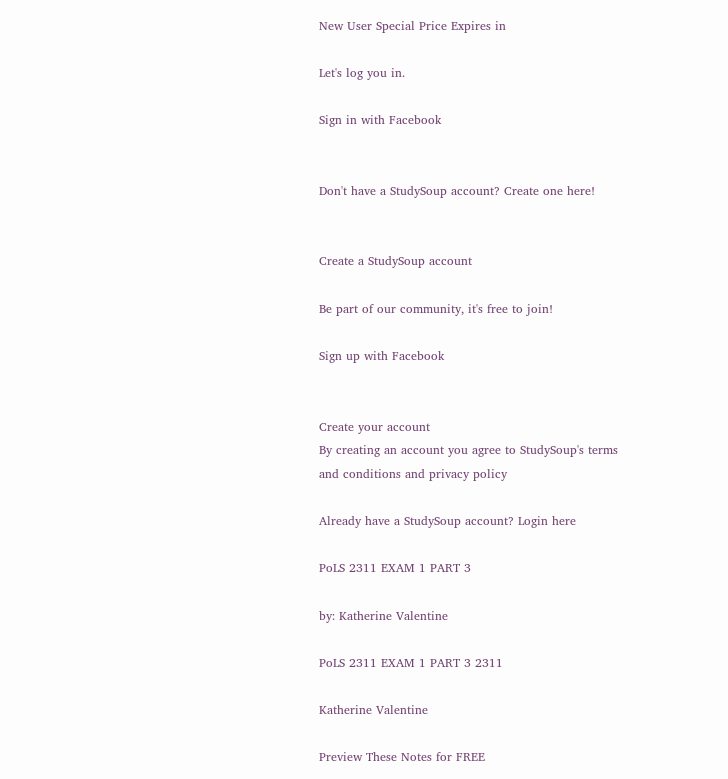New User Special Price Expires in

Let's log you in.

Sign in with Facebook


Don't have a StudySoup account? Create one here!


Create a StudySoup account

Be part of our community, it's free to join!

Sign up with Facebook


Create your account
By creating an account you agree to StudySoup's terms and conditions and privacy policy

Already have a StudySoup account? Login here

PoLS 2311 EXAM 1 PART 3

by: Katherine Valentine

PoLS 2311 EXAM 1 PART 3 2311

Katherine Valentine

Preview These Notes for FREE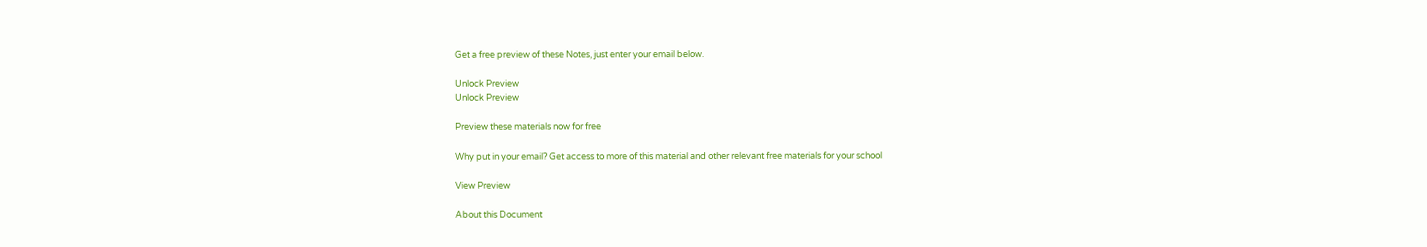Get a free preview of these Notes, just enter your email below.

Unlock Preview
Unlock Preview

Preview these materials now for free

Why put in your email? Get access to more of this material and other relevant free materials for your school

View Preview

About this Document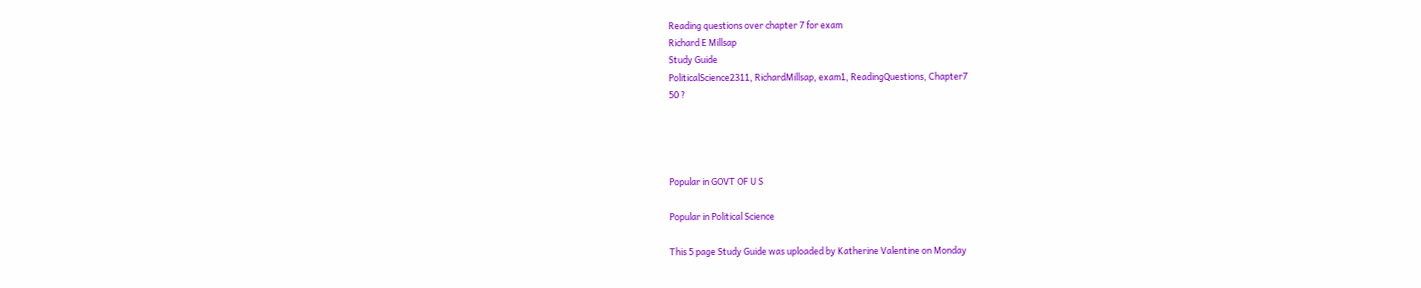Reading questions over chapter 7 for exam
Richard E Millsap
Study Guide
PoliticalScience2311, RichardMillsap, exam1, ReadingQuestions, Chapter7
50 ?




Popular in GOVT OF U S

Popular in Political Science

This 5 page Study Guide was uploaded by Katherine Valentine on Monday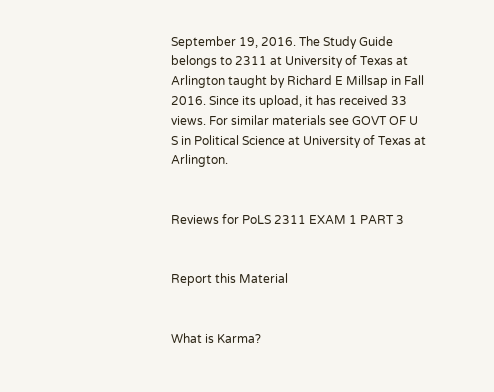September 19, 2016. The Study Guide belongs to 2311 at University of Texas at Arlington taught by Richard E Millsap in Fall 2016. Since its upload, it has received 33 views. For similar materials see GOVT OF U S in Political Science at University of Texas at Arlington.


Reviews for PoLS 2311 EXAM 1 PART 3


Report this Material


What is Karma?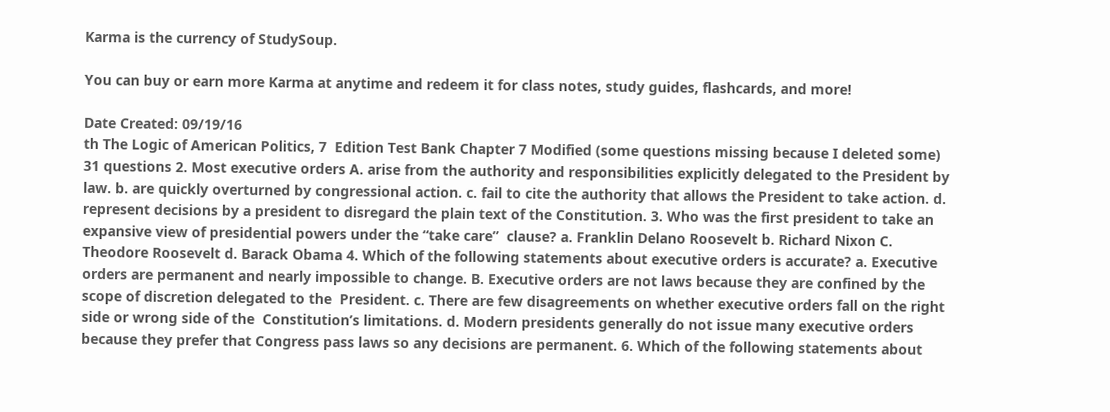Karma is the currency of StudySoup.

You can buy or earn more Karma at anytime and redeem it for class notes, study guides, flashcards, and more!

Date Created: 09/19/16
th The Logic of American Politics, 7  Edition Test Bank Chapter 7 Modified (some questions missing because I deleted some) 31 questions 2. Most executive orders A. arise from the authority and responsibilities explicitly delegated to the President by law. b. are quickly overturned by congressional action. c. fail to cite the authority that allows the President to take action. d. represent decisions by a president to disregard the plain text of the Constitution. 3. Who was the first president to take an expansive view of presidential powers under the “take care”  clause? a. Franklin Delano Roosevelt b. Richard Nixon C. Theodore Roosevelt d. Barack Obama 4. Which of the following statements about executive orders is accurate? a. Executive orders are permanent and nearly impossible to change. B. Executive orders are not laws because they are confined by the scope of discretion delegated to the  President. c. There are few disagreements on whether executive orders fall on the right side or wrong side of the  Constitution’s limitations. d. Modern presidents generally do not issue many executive orders because they prefer that Congress pass laws so any decisions are permanent. 6. Which of the following statements about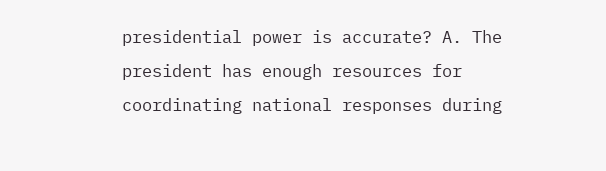presidential power is accurate? A. The president has enough resources for coordinating national responses during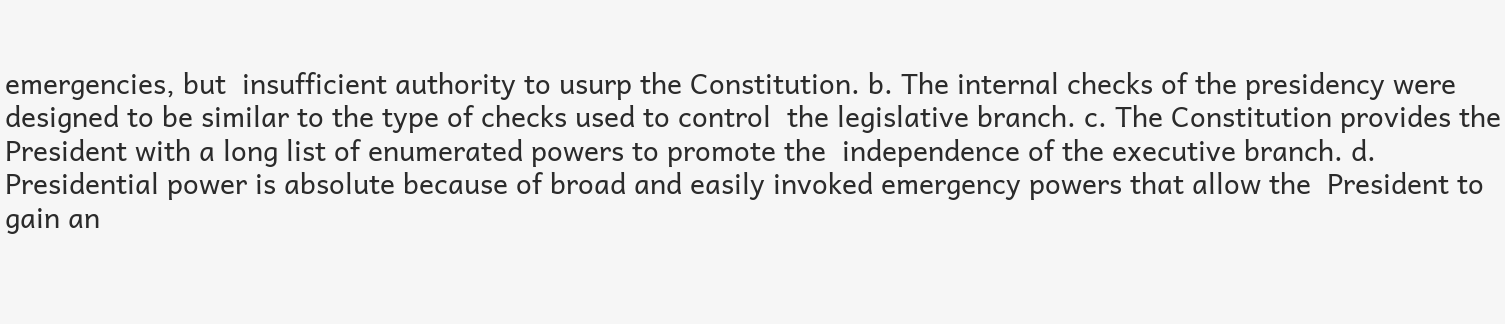emergencies, but  insufficient authority to usurp the Constitution. b. The internal checks of the presidency were designed to be similar to the type of checks used to control  the legislative branch. c. The Constitution provides the President with a long list of enumerated powers to promote the  independence of the executive branch. d. Presidential power is absolute because of broad and easily invoked emergency powers that allow the  President to gain an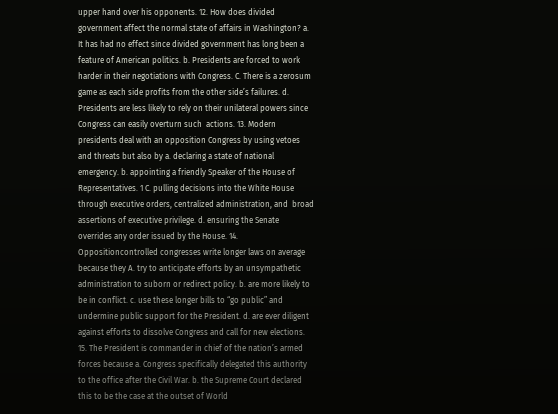upper hand over his opponents. 12. How does divided government affect the normal state of affairs in Washington? a. It has had no effect since divided government has long been a feature of American politics. b. Presidents are forced to work harder in their negotiations with Congress. C. There is a zerosum game as each side profits from the other side’s failures. d. Presidents are less likely to rely on their unilateral powers since Congress can easily overturn such  actions. 13. Modern presidents deal with an opposition Congress by using vetoes and threats but also by a. declaring a state of national emergency. b. appointing a friendly Speaker of the House of Representatives. 1 C. pulling decisions into the White House through executive orders, centralized administration, and  broad assertions of executive privilege. d. ensuring the Senate overrides any order issued by the House. 14. Oppositioncontrolled congresses write longer laws on average because they A. try to anticipate efforts by an unsympathetic administration to suborn or redirect policy. b. are more likely to be in conflict. c. use these longer bills to “go public” and undermine public support for the President. d. are ever diligent against efforts to dissolve Congress and call for new elections. 15. The President is commander in chief of the nation’s armed forces because a. Congress specifically delegated this authority to the office after the Civil War. b. the Supreme Court declared this to be the case at the outset of World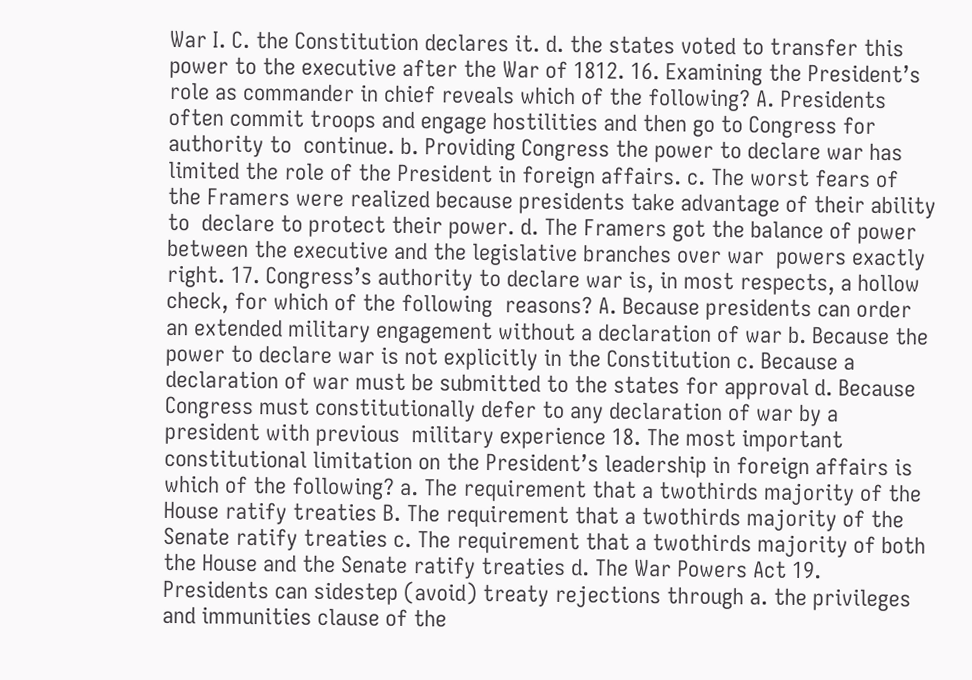War I. C. the Constitution declares it. d. the states voted to transfer this power to the executive after the War of 1812. 16. Examining the President’s role as commander in chief reveals which of the following? A. Presidents often commit troops and engage hostilities and then go to Congress for authority to  continue. b. Providing Congress the power to declare war has limited the role of the President in foreign affairs. c. The worst fears of the Framers were realized because presidents take advantage of their ability to  declare to protect their power. d. The Framers got the balance of power between the executive and the legislative branches over war  powers exactly right. 17. Congress’s authority to declare war is, in most respects, a hollow check, for which of the following  reasons? A. Because presidents can order an extended military engagement without a declaration of war b. Because the power to declare war is not explicitly in the Constitution c. Because a declaration of war must be submitted to the states for approval d. Because Congress must constitutionally defer to any declaration of war by a president with previous  military experience 18. The most important constitutional limitation on the President’s leadership in foreign affairs is  which of the following? a. The requirement that a twothirds majority of the House ratify treaties B. The requirement that a twothirds majority of the Senate ratify treaties c. The requirement that a twothirds majority of both the House and the Senate ratify treaties d. The War Powers Act 19. Presidents can sidestep (avoid) treaty rejections through a. the privileges and immunities clause of the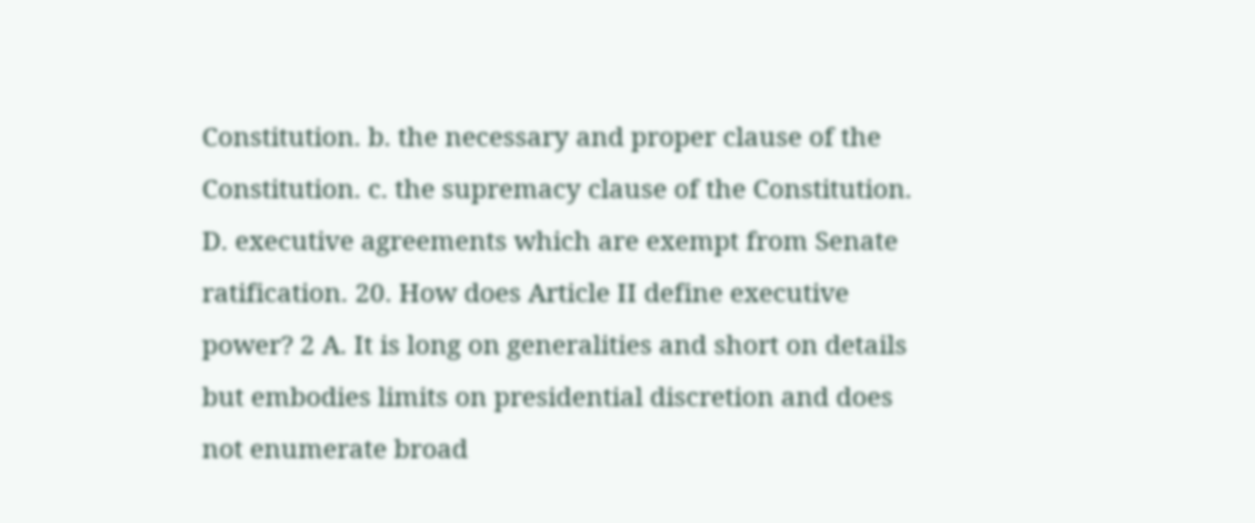Constitution. b. the necessary and proper clause of the Constitution. c. the supremacy clause of the Constitution. D. executive agreements which are exempt from Senate ratification. 20. How does Article II define executive power? 2 A. It is long on generalities and short on details but embodies limits on presidential discretion and does  not enumerate broad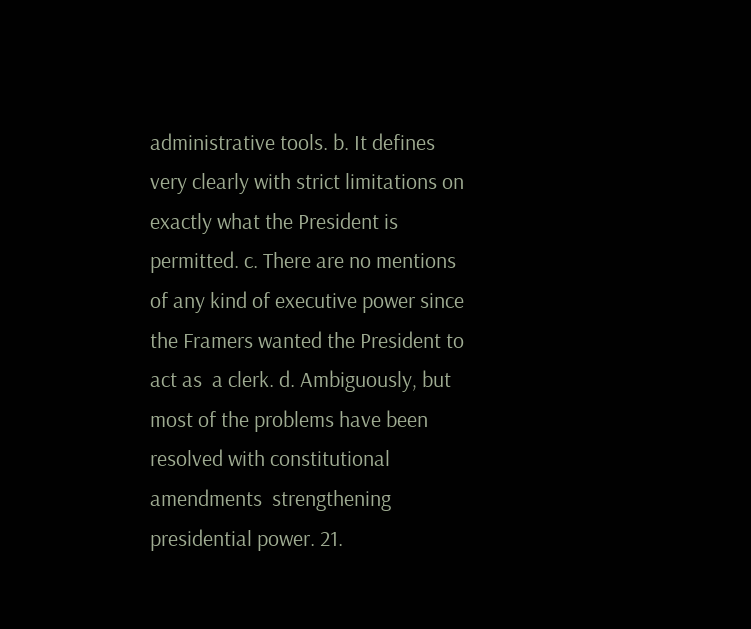administrative tools. b. It defines very clearly with strict limitations on exactly what the President is permitted. c. There are no mentions of any kind of executive power since the Framers wanted the President to act as  a clerk. d. Ambiguously, but most of the problems have been resolved with constitutional amendments  strengthening presidential power. 21.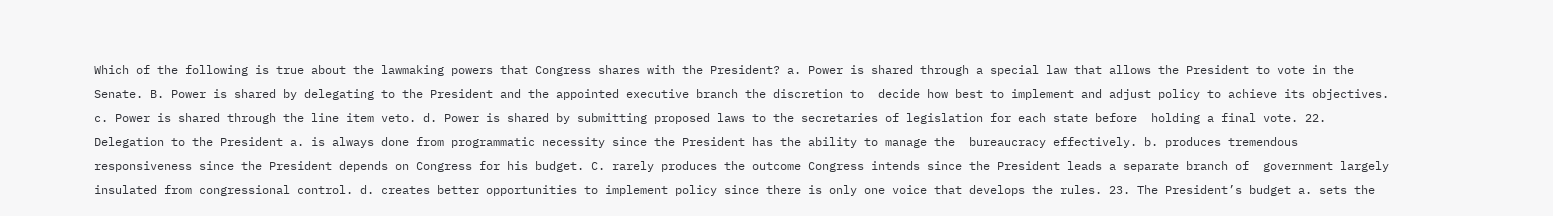Which of the following is true about the lawmaking powers that Congress shares with the President? a. Power is shared through a special law that allows the President to vote in the Senate. B. Power is shared by delegating to the President and the appointed executive branch the discretion to  decide how best to implement and adjust policy to achieve its objectives. c. Power is shared through the line item veto. d. Power is shared by submitting proposed laws to the secretaries of legislation for each state before  holding a final vote. 22. Delegation to the President a. is always done from programmatic necessity since the President has the ability to manage the  bureaucracy effectively. b. produces tremendous responsiveness since the President depends on Congress for his budget. C. rarely produces the outcome Congress intends since the President leads a separate branch of  government largely insulated from congressional control. d. creates better opportunities to implement policy since there is only one voice that develops the rules. 23. The President’s budget a. sets the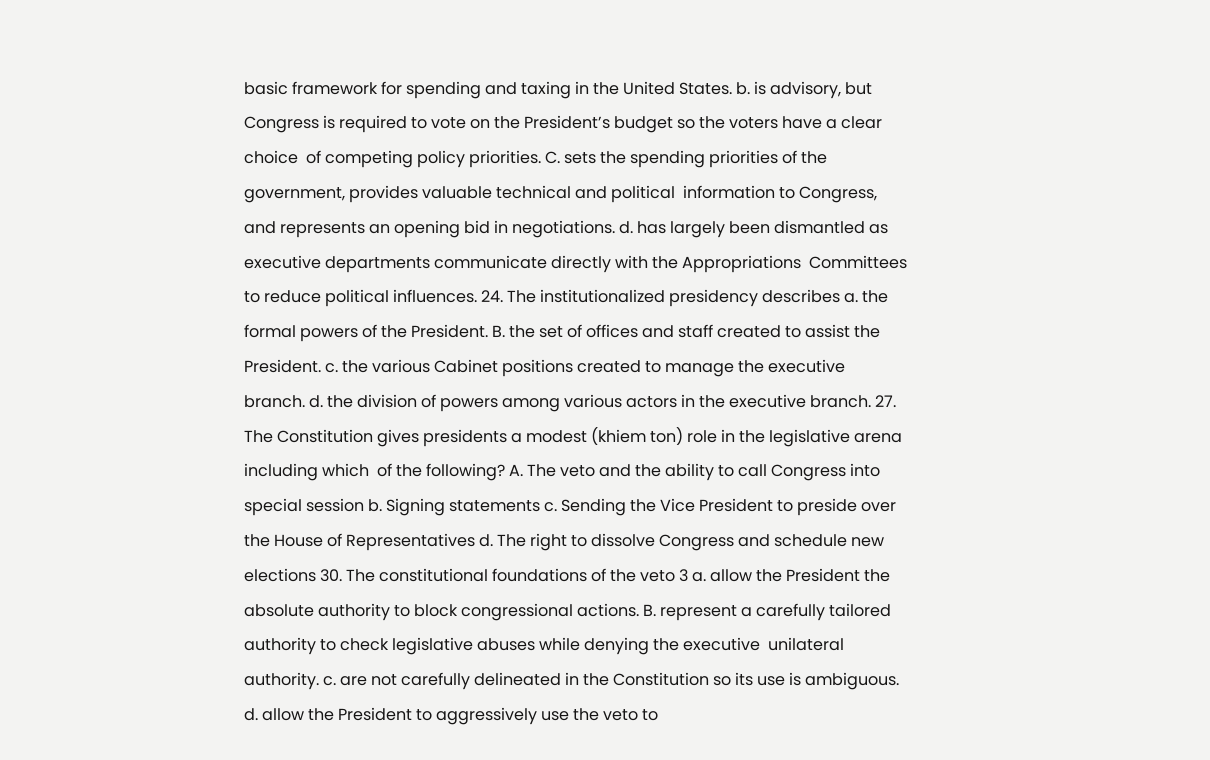basic framework for spending and taxing in the United States. b. is advisory, but Congress is required to vote on the President’s budget so the voters have a clear choice  of competing policy priorities. C. sets the spending priorities of the government, provides valuable technical and political  information to Congress, and represents an opening bid in negotiations. d. has largely been dismantled as executive departments communicate directly with the Appropriations  Committees to reduce political influences. 24. The institutionalized presidency describes a. the formal powers of the President. B. the set of offices and staff created to assist the President. c. the various Cabinet positions created to manage the executive branch. d. the division of powers among various actors in the executive branch. 27. The Constitution gives presidents a modest (khiem ton) role in the legislative arena including which  of the following? A. The veto and the ability to call Congress into special session b. Signing statements c. Sending the Vice President to preside over the House of Representatives d. The right to dissolve Congress and schedule new elections 30. The constitutional foundations of the veto 3 a. allow the President the absolute authority to block congressional actions. B. represent a carefully tailored authority to check legislative abuses while denying the executive  unilateral authority. c. are not carefully delineated in the Constitution so its use is ambiguous. d. allow the President to aggressively use the veto to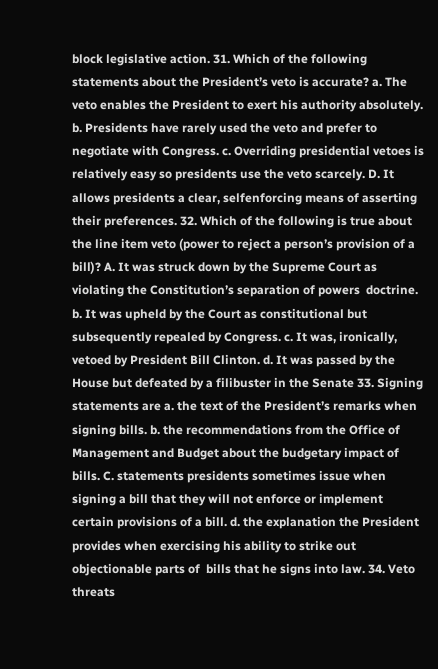block legislative action. 31. Which of the following statements about the President’s veto is accurate? a. The veto enables the President to exert his authority absolutely. b. Presidents have rarely used the veto and prefer to negotiate with Congress. c. Overriding presidential vetoes is relatively easy so presidents use the veto scarcely. D. It allows presidents a clear, selfenforcing means of asserting their preferences. 32. Which of the following is true about the line item veto (power to reject a person’s provision of a bill)? A. It was struck down by the Supreme Court as violating the Constitution’s separation of powers  doctrine. b. It was upheld by the Court as constitutional but subsequently repealed by Congress. c. It was, ironically, vetoed by President Bill Clinton. d. It was passed by the House but defeated by a filibuster in the Senate 33. Signing statements are a. the text of the President’s remarks when signing bills. b. the recommendations from the Office of Management and Budget about the budgetary impact of bills. C. statements presidents sometimes issue when signing a bill that they will not enforce or implement  certain provisions of a bill. d. the explanation the President provides when exercising his ability to strike out objectionable parts of  bills that he signs into law. 34. Veto threats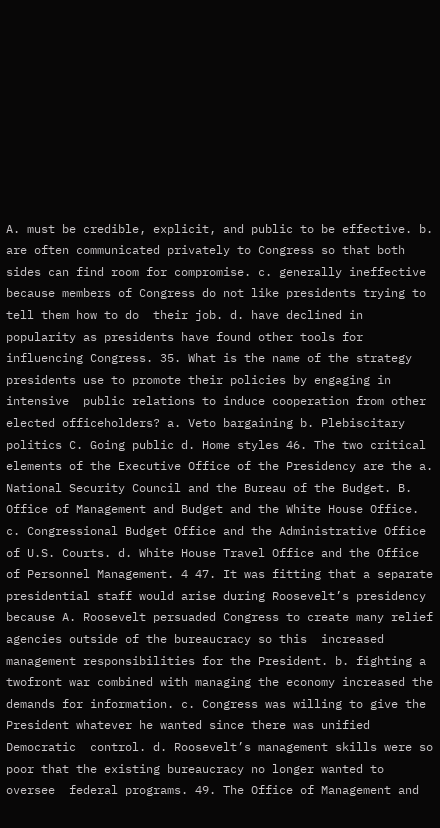A. must be credible, explicit, and public to be effective. b. are often communicated privately to Congress so that both sides can find room for compromise. c. generally ineffective because members of Congress do not like presidents trying to tell them how to do  their job. d. have declined in popularity as presidents have found other tools for influencing Congress. 35. What is the name of the strategy presidents use to promote their policies by engaging in intensive  public relations to induce cooperation from other elected officeholders? a. Veto bargaining b. Plebiscitary politics C. Going public d. Home styles 46. The two critical elements of the Executive Office of the Presidency are the a. National Security Council and the Bureau of the Budget. B. Office of Management and Budget and the White House Office. c. Congressional Budget Office and the Administrative Office of U.S. Courts. d. White House Travel Office and the Office of Personnel Management. 4 47. It was fitting that a separate presidential staff would arise during Roosevelt’s presidency because A. Roosevelt persuaded Congress to create many relief agencies outside of the bureaucracy so this  increased management responsibilities for the President. b. fighting a twofront war combined with managing the economy increased the demands for information. c. Congress was willing to give the President whatever he wanted since there was unified Democratic  control. d. Roosevelt’s management skills were so poor that the existing bureaucracy no longer wanted to oversee  federal programs. 49. The Office of Management and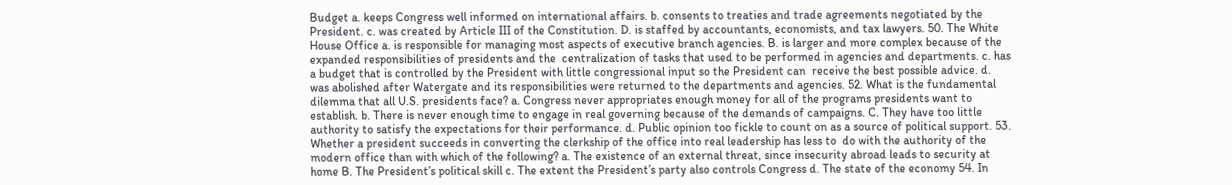Budget a. keeps Congress well informed on international affairs. b. consents to treaties and trade agreements negotiated by the President. c. was created by Article III of the Constitution. D. is staffed by accountants, economists, and tax lawyers. 50. The White House Office a. is responsible for managing most aspects of executive branch agencies. B. is larger and more complex because of the expanded responsibilities of presidents and the  centralization of tasks that used to be performed in agencies and departments. c. has a budget that is controlled by the President with little congressional input so the President can  receive the best possible advice. d. was abolished after Watergate and its responsibilities were returned to the departments and agencies. 52. What is the fundamental dilemma that all U.S. presidents face? a. Congress never appropriates enough money for all of the programs presidents want to establish. b. There is never enough time to engage in real governing because of the demands of campaigns. C. They have too little authority to satisfy the expectations for their performance. d. Public opinion too fickle to count on as a source of political support. 53. Whether a president succeeds in converting the clerkship of the office into real leadership has less to  do with the authority of the modern office than with which of the following? a. The existence of an external threat, since insecurity abroad leads to security at home B. The President’s political skill c. The extent the President’s party also controls Congress d. The state of the economy 54. In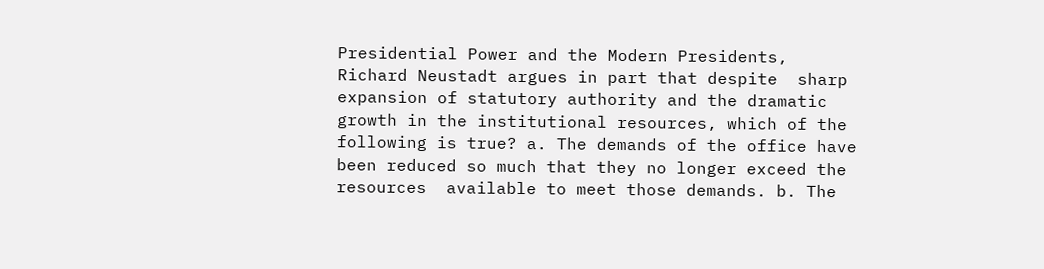Presidential Power and the Modern Presidents, Richard Neustadt argues in part that despite  sharp expansion of statutory authority and the dramatic growth in the institutional resources, which of the following is true? a. The demands of the office have been reduced so much that they no longer exceed the resources  available to meet those demands. b. The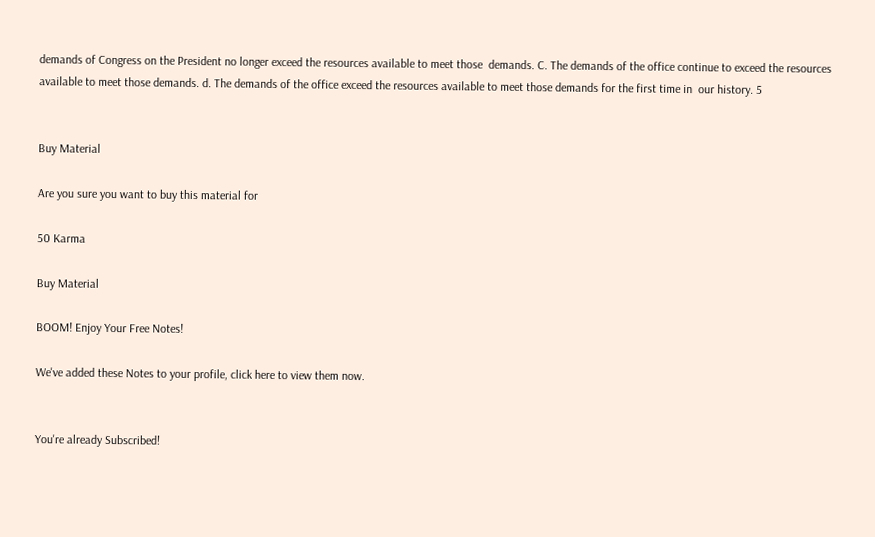demands of Congress on the President no longer exceed the resources available to meet those  demands. C. The demands of the office continue to exceed the resources available to meet those demands. d. The demands of the office exceed the resources available to meet those demands for the first time in  our history. 5


Buy Material

Are you sure you want to buy this material for

50 Karma

Buy Material

BOOM! Enjoy Your Free Notes!

We've added these Notes to your profile, click here to view them now.


You're already Subscribed!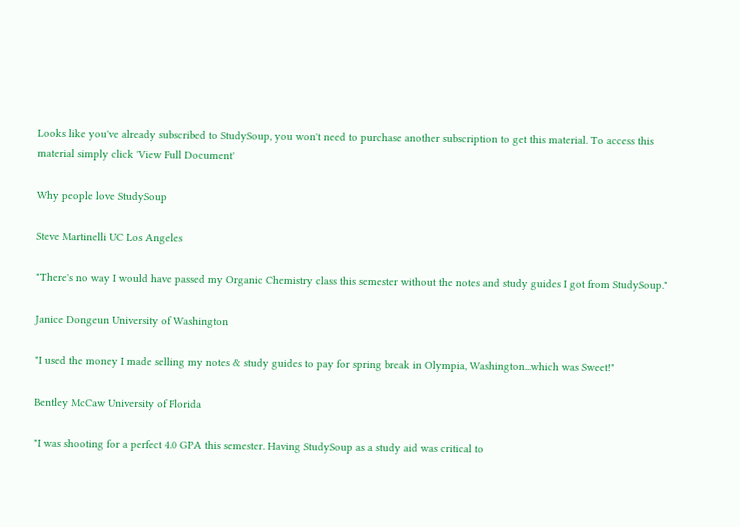Looks like you've already subscribed to StudySoup, you won't need to purchase another subscription to get this material. To access this material simply click 'View Full Document'

Why people love StudySoup

Steve Martinelli UC Los Angeles

"There's no way I would have passed my Organic Chemistry class this semester without the notes and study guides I got from StudySoup."

Janice Dongeun University of Washington

"I used the money I made selling my notes & study guides to pay for spring break in Olympia, Washington...which was Sweet!"

Bentley McCaw University of Florida

"I was shooting for a perfect 4.0 GPA this semester. Having StudySoup as a study aid was critical to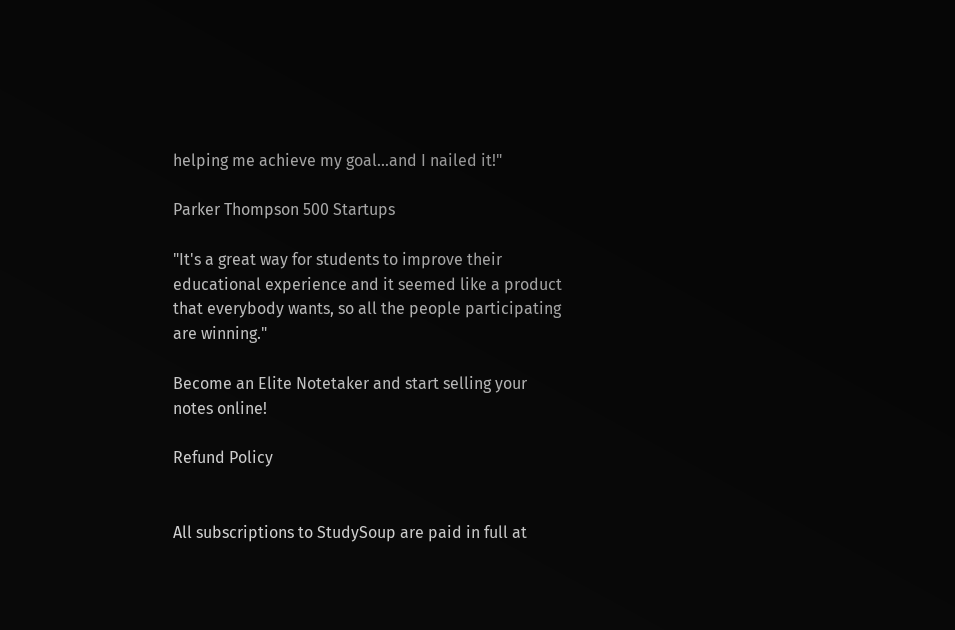helping me achieve my goal...and I nailed it!"

Parker Thompson 500 Startups

"It's a great way for students to improve their educational experience and it seemed like a product that everybody wants, so all the people participating are winning."

Become an Elite Notetaker and start selling your notes online!

Refund Policy


All subscriptions to StudySoup are paid in full at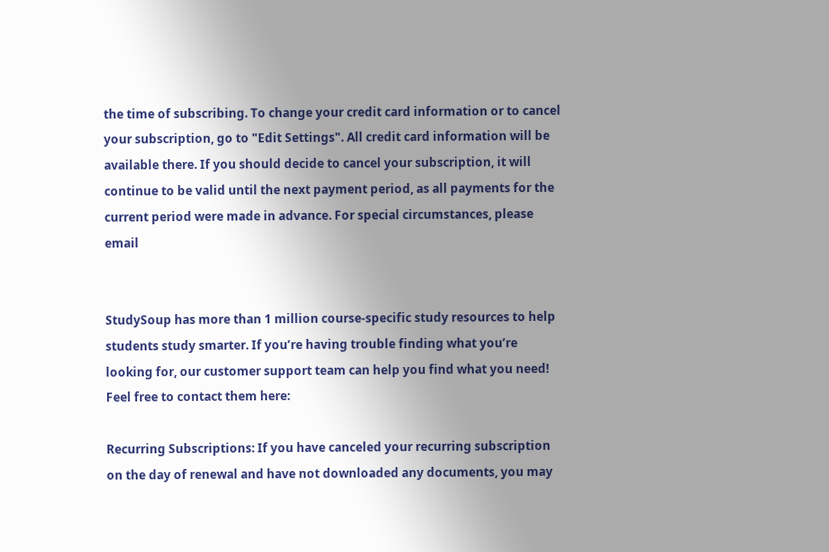the time of subscribing. To change your credit card information or to cancel your subscription, go to "Edit Settings". All credit card information will be available there. If you should decide to cancel your subscription, it will continue to be valid until the next payment period, as all payments for the current period were made in advance. For special circumstances, please email


StudySoup has more than 1 million course-specific study resources to help students study smarter. If you’re having trouble finding what you’re looking for, our customer support team can help you find what you need! Feel free to contact them here:

Recurring Subscriptions: If you have canceled your recurring subscription on the day of renewal and have not downloaded any documents, you may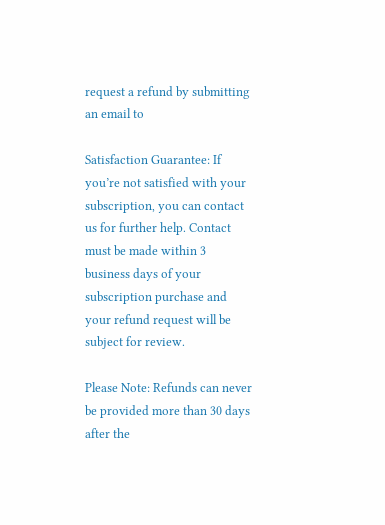request a refund by submitting an email to

Satisfaction Guarantee: If you’re not satisfied with your subscription, you can contact us for further help. Contact must be made within 3 business days of your subscription purchase and your refund request will be subject for review.

Please Note: Refunds can never be provided more than 30 days after the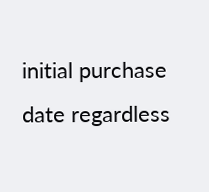initial purchase date regardless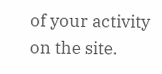of your activity on the site.